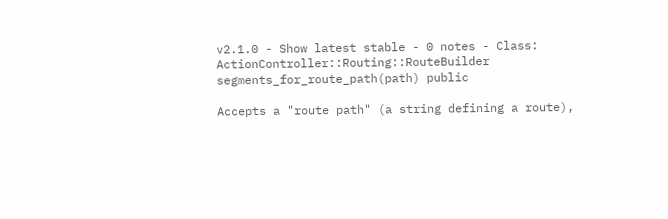v2.1.0 - Show latest stable - 0 notes - Class: ActionController::Routing::RouteBuilder
segments_for_route_path(path) public

Accepts a "route path" (a string defining a route),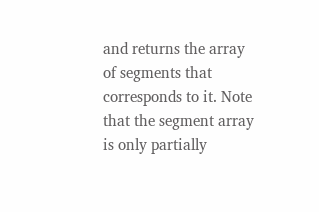and returns the array of segments that corresponds to it. Note that the segment array is only partially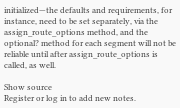initialized—the defaults and requirements, for instance, need to be set separately, via the assign_route_options method, and the optional? method for each segment will not be reliable until after assign_route_options is called, as well.

Show source
Register or log in to add new notes.